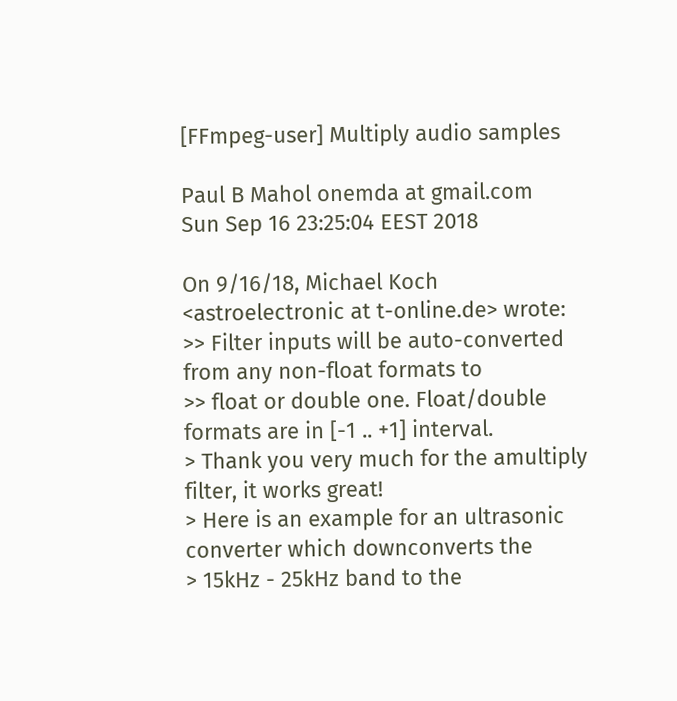[FFmpeg-user] Multiply audio samples

Paul B Mahol onemda at gmail.com
Sun Sep 16 23:25:04 EEST 2018

On 9/16/18, Michael Koch <astroelectronic at t-online.de> wrote:
>> Filter inputs will be auto-converted from any non-float formats to
>> float or double one. Float/double formats are in [-1 .. +1] interval.
> Thank you very much for the amultiply filter, it works great!
> Here is an example for an ultrasonic converter which downconverts the
> 15kHz - 25kHz band to the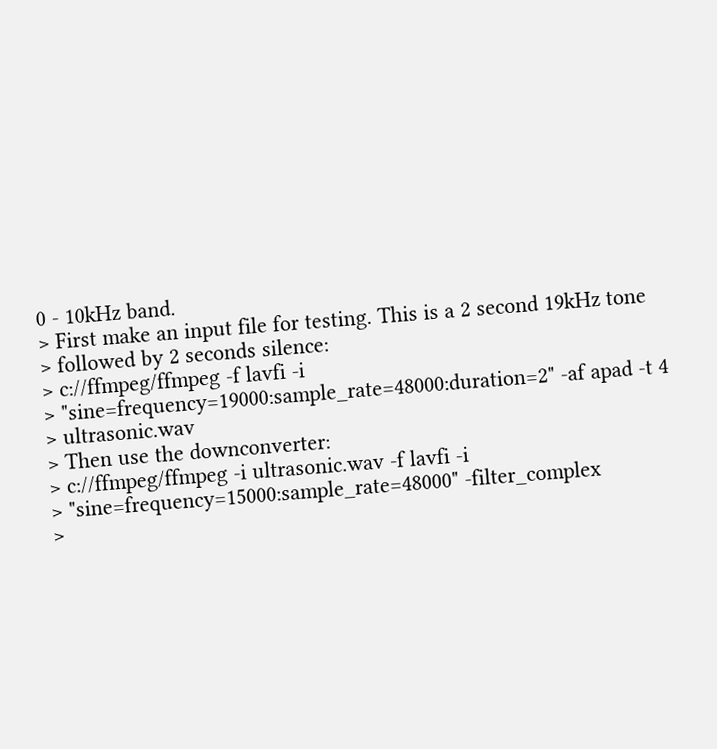0 - 10kHz band.
> First make an input file for testing. This is a 2 second 19kHz tone
> followed by 2 seconds silence:
> c://ffmpeg/ffmpeg -f lavfi -i
> "sine=frequency=19000:sample_rate=48000:duration=2" -af apad -t 4
> ultrasonic.wav
> Then use the downconverter:
> c://ffmpeg/ffmpeg -i ultrasonic.wav -f lavfi -i
> "sine=frequency=15000:sample_rate=48000" -filter_complex
>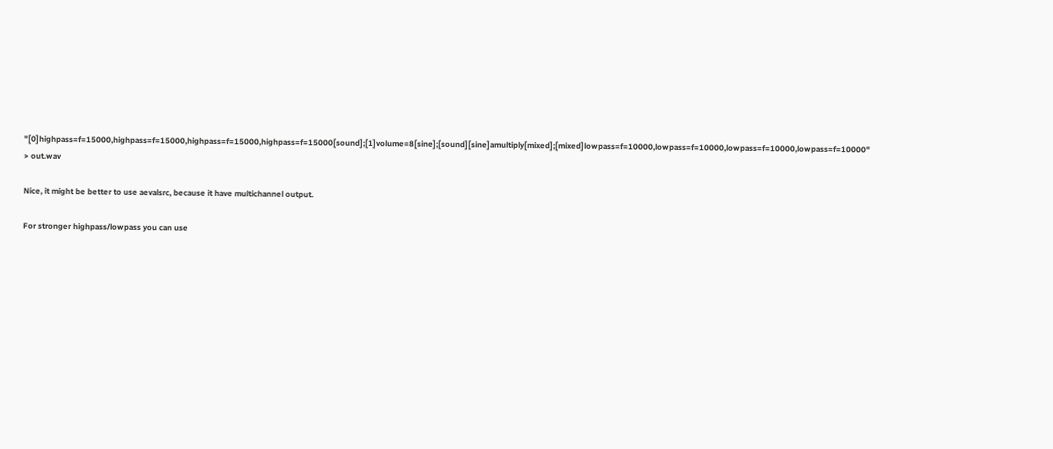"[0]highpass=f=15000,highpass=f=15000,highpass=f=15000,highpass=f=15000[sound];[1]volume=8[sine];[sound][sine]amultiply[mixed];[mixed]lowpass=f=10000,lowpass=f=10000,lowpass=f=10000,lowpass=f=10000"
> out.wav

Nice, it might be better to use aevalsrc, because it have multichannel output.

For stronger highpass/lowpass you can use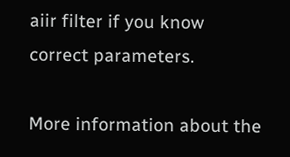aiir filter if you know
correct parameters.

More information about the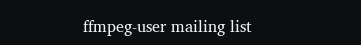ffmpeg-user mailing list